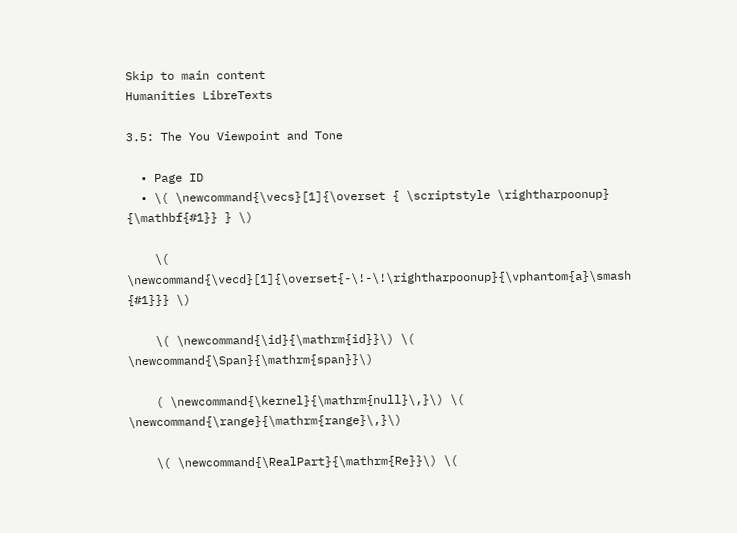Skip to main content
Humanities LibreTexts

3.5: The You Viewpoint and Tone

  • Page ID
  • \( \newcommand{\vecs}[1]{\overset { \scriptstyle \rightharpoonup} {\mathbf{#1}} } \)

    \( \newcommand{\vecd}[1]{\overset{-\!-\!\rightharpoonup}{\vphantom{a}\smash {#1}}} \)

    \( \newcommand{\id}{\mathrm{id}}\) \( \newcommand{\Span}{\mathrm{span}}\)

    ( \newcommand{\kernel}{\mathrm{null}\,}\) \( \newcommand{\range}{\mathrm{range}\,}\)

    \( \newcommand{\RealPart}{\mathrm{Re}}\) \(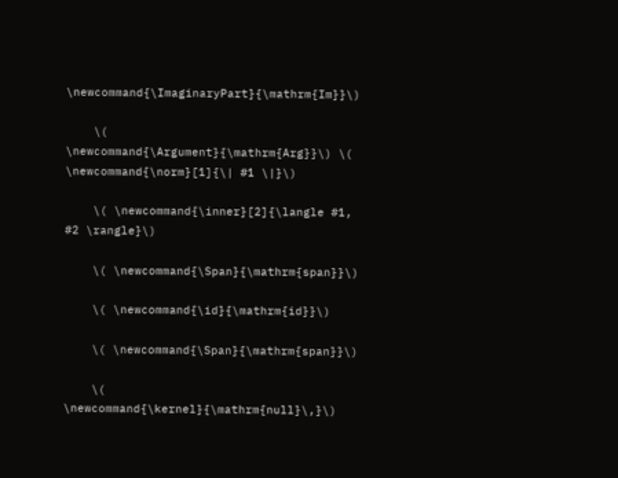\newcommand{\ImaginaryPart}{\mathrm{Im}}\)

    \( \newcommand{\Argument}{\mathrm{Arg}}\) \( \newcommand{\norm}[1]{\| #1 \|}\)

    \( \newcommand{\inner}[2]{\langle #1, #2 \rangle}\)

    \( \newcommand{\Span}{\mathrm{span}}\)

    \( \newcommand{\id}{\mathrm{id}}\)

    \( \newcommand{\Span}{\mathrm{span}}\)

    \( \newcommand{\kernel}{\mathrm{null}\,}\)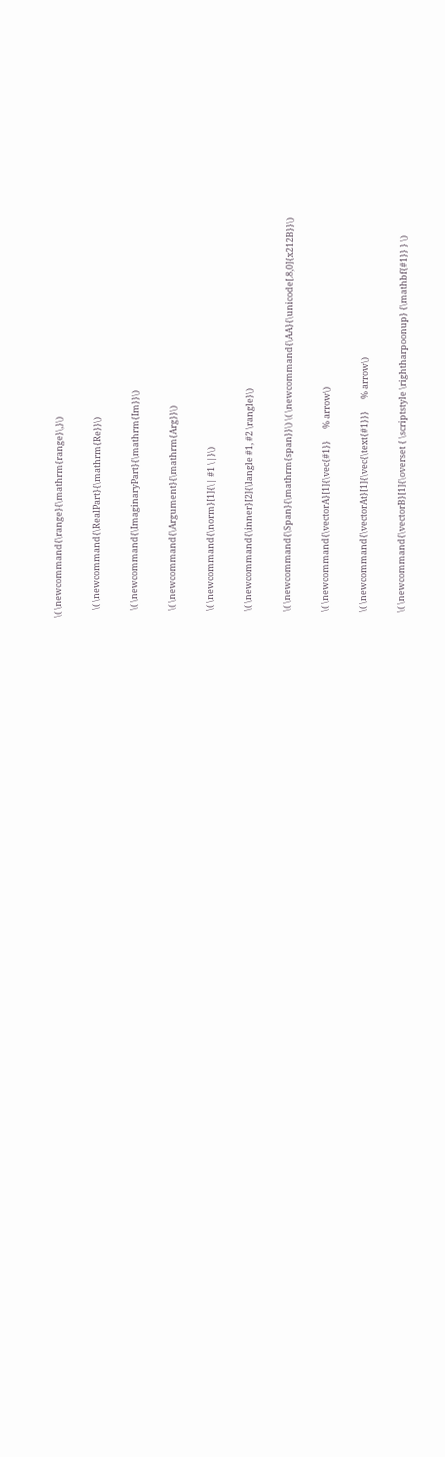\( \newcommand{\range}{\mathrm{range}\,}\)

    \( \newcommand{\RealPart}{\mathrm{Re}}\)

    \( \newcommand{\ImaginaryPart}{\mathrm{Im}}\)

    \( \newcommand{\Argument}{\mathrm{Arg}}\)

    \( \newcommand{\norm}[1]{\| #1 \|}\)

    \( \newcommand{\inner}[2]{\langle #1, #2 \rangle}\)

    \( \newcommand{\Span}{\mathrm{span}}\) \( \newcommand{\AA}{\unicode[.8,0]{x212B}}\)

    \( \newcommand{\vectorA}[1]{\vec{#1}}      % arrow\)

    \( \newcommand{\vectorAt}[1]{\vec{\text{#1}}}      % arrow\)

    \( \newcommand{\vectorB}[1]{\overset { \scriptstyle \rightharpoonup} {\mathbf{#1}} } \)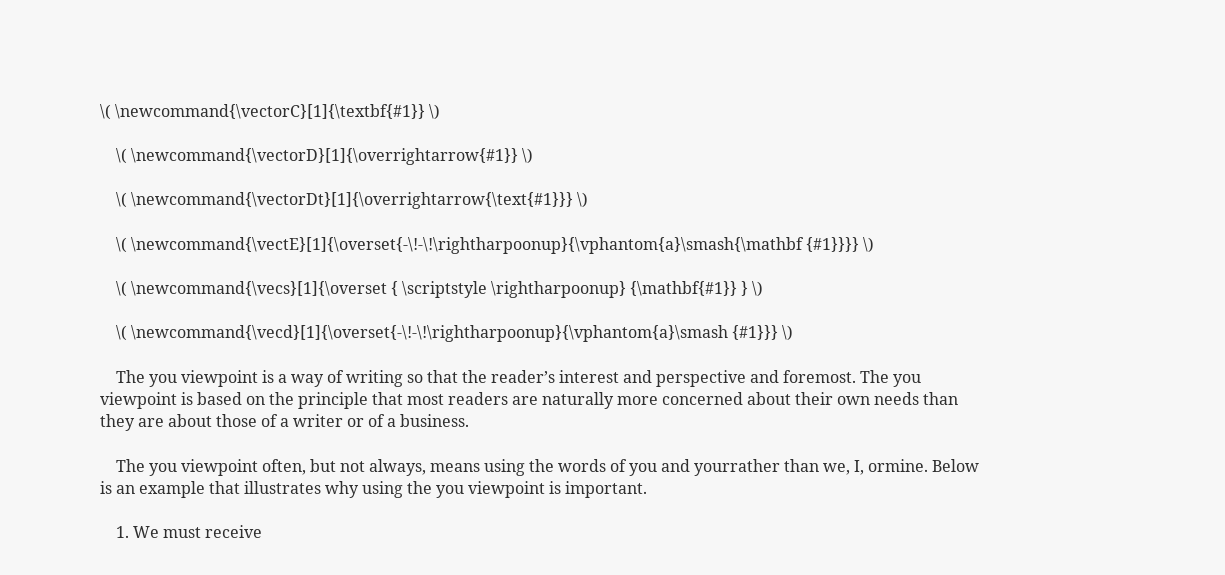\( \newcommand{\vectorC}[1]{\textbf{#1}} \)

    \( \newcommand{\vectorD}[1]{\overrightarrow{#1}} \)

    \( \newcommand{\vectorDt}[1]{\overrightarrow{\text{#1}}} \)

    \( \newcommand{\vectE}[1]{\overset{-\!-\!\rightharpoonup}{\vphantom{a}\smash{\mathbf {#1}}}} \)

    \( \newcommand{\vecs}[1]{\overset { \scriptstyle \rightharpoonup} {\mathbf{#1}} } \)

    \( \newcommand{\vecd}[1]{\overset{-\!-\!\rightharpoonup}{\vphantom{a}\smash {#1}}} \)

    The you viewpoint is a way of writing so that the reader’s interest and perspective and foremost. The you viewpoint is based on the principle that most readers are naturally more concerned about their own needs than they are about those of a writer or of a business.

    The you viewpoint often, but not always, means using the words of you and yourrather than we, I, ormine. Below is an example that illustrates why using the you viewpoint is important.

    1. We must receive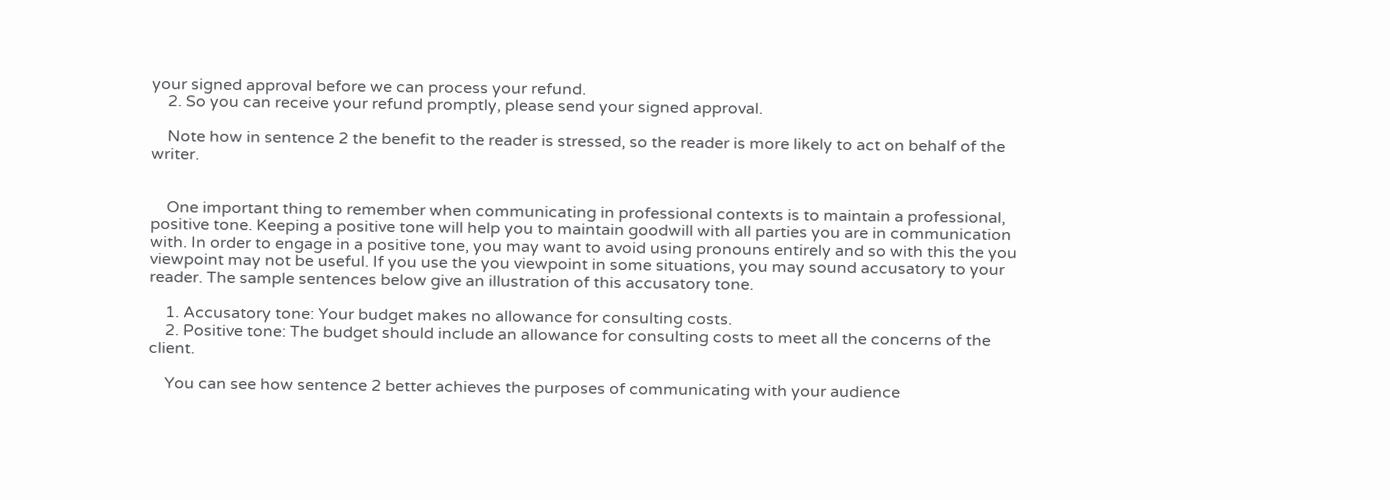your signed approval before we can process your refund.
    2. So you can receive your refund promptly, please send your signed approval.

    Note how in sentence 2 the benefit to the reader is stressed, so the reader is more likely to act on behalf of the writer.


    One important thing to remember when communicating in professional contexts is to maintain a professional, positive tone. Keeping a positive tone will help you to maintain goodwill with all parties you are in communication with. In order to engage in a positive tone, you may want to avoid using pronouns entirely and so with this the you viewpoint may not be useful. If you use the you viewpoint in some situations, you may sound accusatory to your reader. The sample sentences below give an illustration of this accusatory tone.

    1. Accusatory tone: Your budget makes no allowance for consulting costs.
    2. Positive tone: The budget should include an allowance for consulting costs to meet all the concerns of the client.

    You can see how sentence 2 better achieves the purposes of communicating with your audience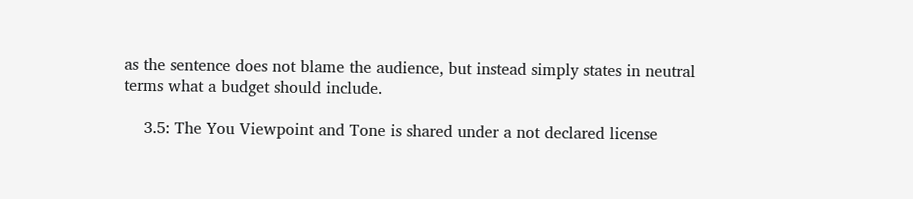as the sentence does not blame the audience, but instead simply states in neutral terms what a budget should include.

    3.5: The You Viewpoint and Tone is shared under a not declared license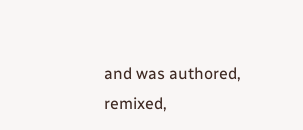and was authored, remixed,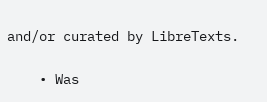and/or curated by LibreTexts.

    • Was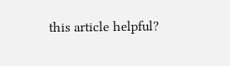this article helpful?